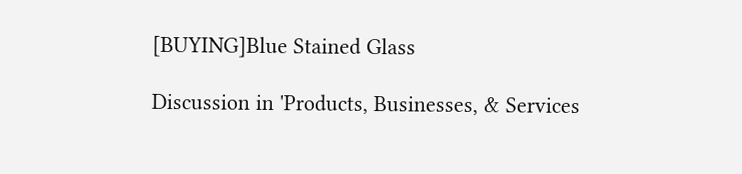[BUYING]Blue Stained Glass

Discussion in 'Products, Businesses, & Services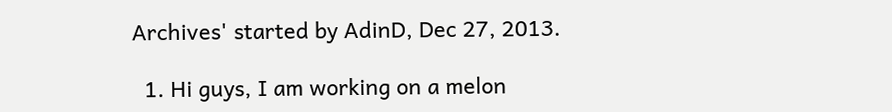Archives' started by AdinD, Dec 27, 2013.

  1. Hi guys, I am working on a melon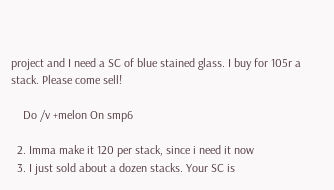project and I need a SC of blue stained glass. I buy for 105r a stack. Please come sell!

    Do /v +melon On smp6

  2. Imma make it 120 per stack, since i need it now
  3. I just sold about a dozen stacks. Your SC is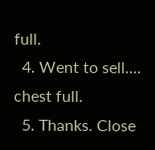full.
  4. Went to sell.... chest full.
  5. Thanks. Close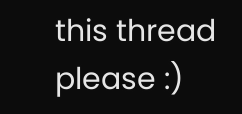this thread please :)